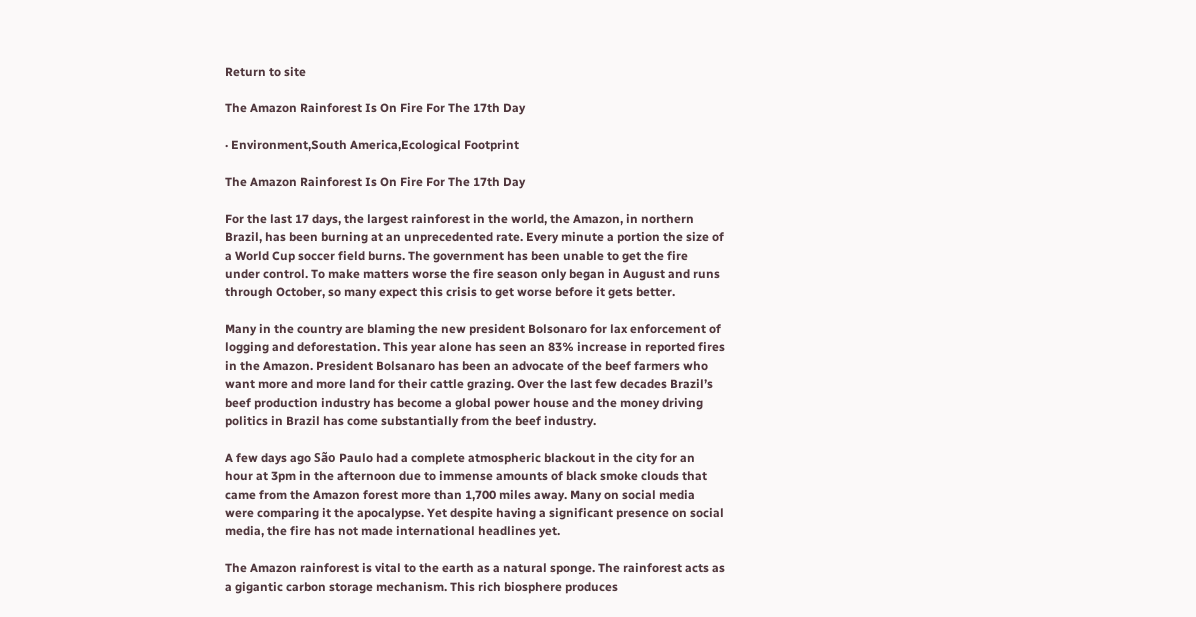Return to site

The Amazon Rainforest Is On Fire For The 17th Day

· Environment,South America,Ecological Footprint

The Amazon Rainforest Is On Fire For The 17th Day

For the last 17 days, the largest rainforest in the world, the Amazon, in northern Brazil, has been burning at an unprecedented rate. Every minute a portion the size of a World Cup soccer field burns. The government has been unable to get the fire under control. To make matters worse the fire season only began in August and runs through October, so many expect this crisis to get worse before it gets better.

Many in the country are blaming the new president Bolsonaro for lax enforcement of logging and deforestation. This year alone has seen an 83% increase in reported fires in the Amazon. President Bolsanaro has been an advocate of the beef farmers who want more and more land for their cattle grazing. Over the last few decades Brazil’s beef production industry has become a global power house and the money driving politics in Brazil has come substantially from the beef industry.

A few days ago São Paulo had a complete atmospheric blackout in the city for an hour at 3pm in the afternoon due to immense amounts of black smoke clouds that came from the Amazon forest more than 1,700 miles away. Many on social media were comparing it the apocalypse. Yet despite having a significant presence on social media, the fire has not made international headlines yet.

The Amazon rainforest is vital to the earth as a natural sponge. The rainforest acts as a gigantic carbon storage mechanism. This rich biosphere produces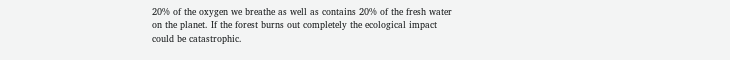20% of the oxygen we breathe as well as contains 20% of the fresh water on the planet. If the forest burns out completely the ecological impact could be catastrophic.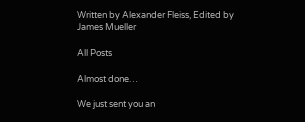Written by Alexander Fleiss, Edited by James Mueller

All Posts

Almost done…

We just sent you an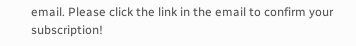email. Please click the link in the email to confirm your subscription!